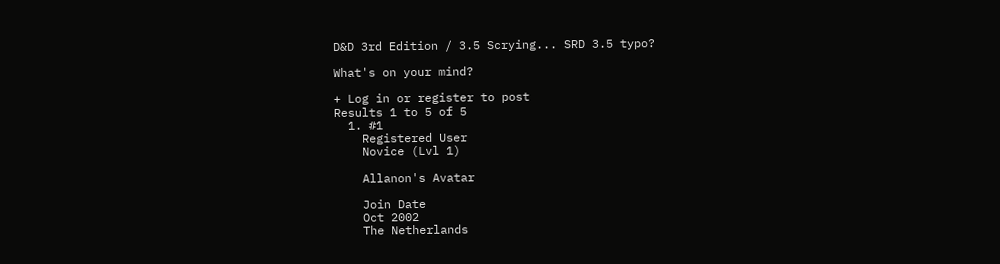D&D 3rd Edition / 3.5 Scrying... SRD 3.5 typo?

What's on your mind?

+ Log in or register to post
Results 1 to 5 of 5
  1. #1
    Registered User
    Novice (Lvl 1)

    Allanon's Avatar

    Join Date
    Oct 2002
    The Netherlands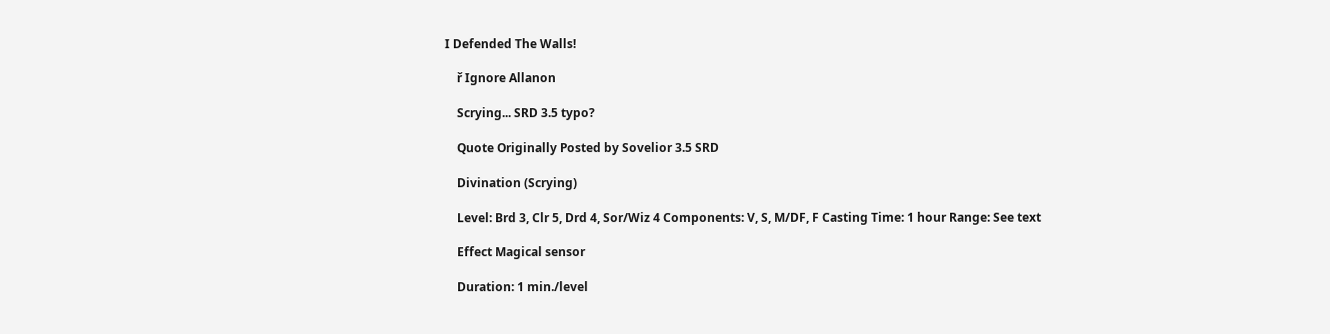I Defended The Walls!

    ř Ignore Allanon

    Scrying... SRD 3.5 typo?

    Quote Originally Posted by Sovelior 3.5 SRD

    Divination (Scrying)

    Level: Brd 3, Clr 5, Drd 4, Sor/Wiz 4 Components: V, S, M/DF, F Casting Time: 1 hour Range: See text

    Effect Magical sensor

    Duration: 1 min./level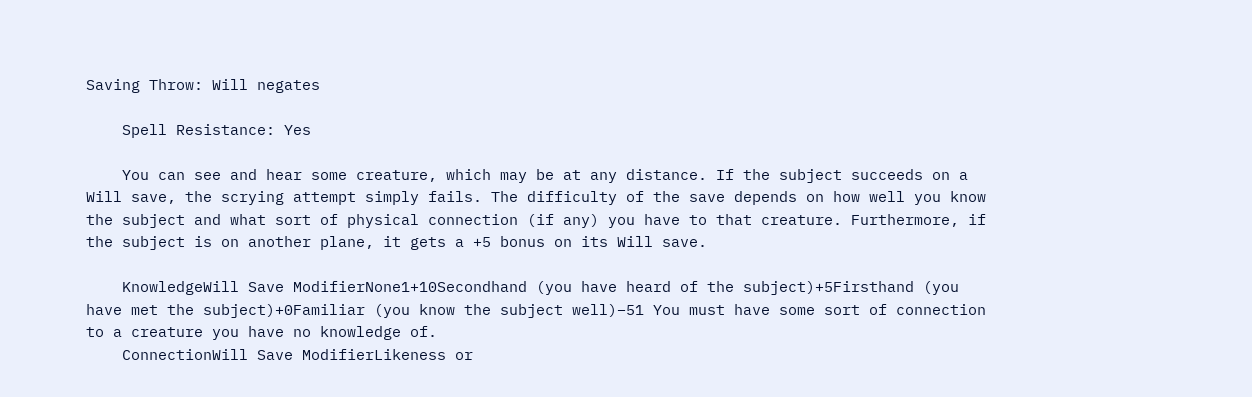Saving Throw: Will negates

    Spell Resistance: Yes

    You can see and hear some creature, which may be at any distance. If the subject succeeds on a Will save, the scrying attempt simply fails. The difficulty of the save depends on how well you know the subject and what sort of physical connection (if any) you have to that creature. Furthermore, if the subject is on another plane, it gets a +5 bonus on its Will save.

    KnowledgeWill Save ModifierNone1+10Secondhand (you have heard of the subject)+5Firsthand (you have met the subject)+0Familiar (you know the subject well)–51 You must have some sort of connection to a creature you have no knowledge of.
    ConnectionWill Save ModifierLikeness or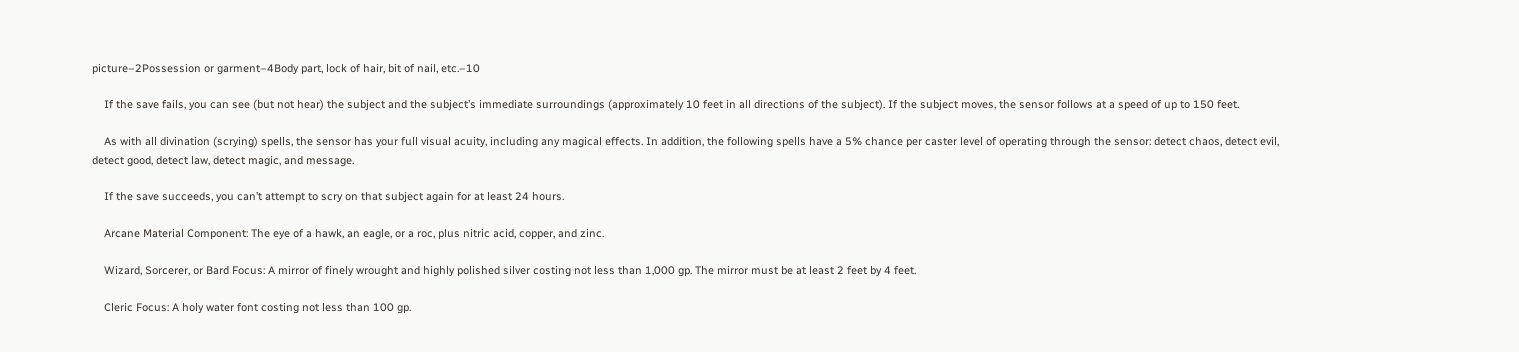picture–2Possession or garment–4Body part, lock of hair, bit of nail, etc.–10

    If the save fails, you can see (but not hear) the subject and the subject’s immediate surroundings (approximately 10 feet in all directions of the subject). If the subject moves, the sensor follows at a speed of up to 150 feet.

    As with all divination (scrying) spells, the sensor has your full visual acuity, including any magical effects. In addition, the following spells have a 5% chance per caster level of operating through the sensor: detect chaos, detect evil, detect good, detect law, detect magic, and message.

    If the save succeeds, you can’t attempt to scry on that subject again for at least 24 hours.

    Arcane Material Component: The eye of a hawk, an eagle, or a roc, plus nitric acid, copper, and zinc.

    Wizard, Sorcerer, or Bard Focus: A mirror of finely wrought and highly polished silver costing not less than 1,000 gp. The mirror must be at least 2 feet by 4 feet.

    Cleric Focus: A holy water font costing not less than 100 gp.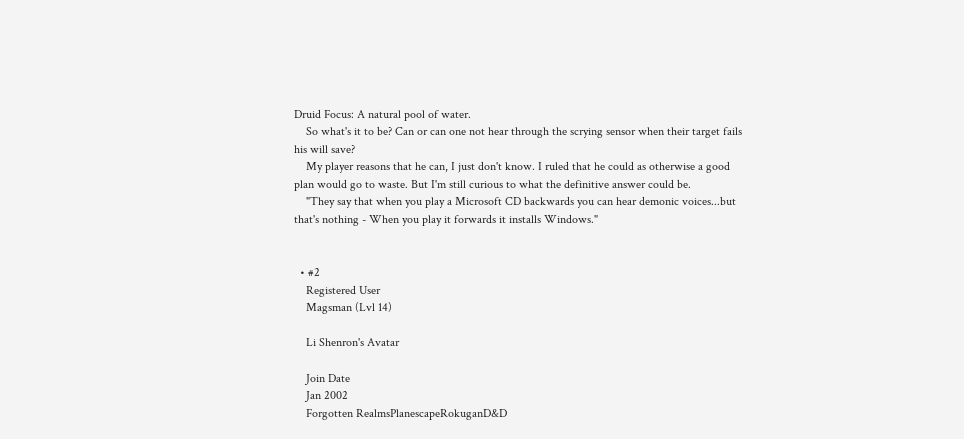Druid Focus: A natural pool of water.
    So what's it to be? Can or can one not hear through the scrying sensor when their target fails his will save?
    My player reasons that he can, I just don't know. I ruled that he could as otherwise a good plan would go to waste. But I'm still curious to what the definitive answer could be.
    "They say that when you play a Microsoft CD backwards you can hear demonic voices...but that's nothing - When you play it forwards it installs Windows."


  • #2
    Registered User
    Magsman (Lvl 14)

    Li Shenron's Avatar

    Join Date
    Jan 2002
    Forgotten RealmsPlanescapeRokuganD&D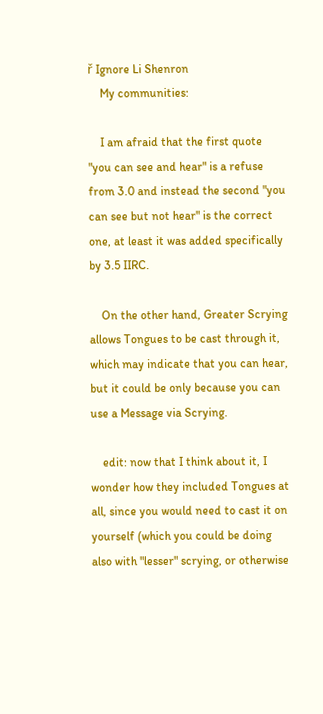ř Ignore Li Shenron
    My communities:

    I am afraid that the first quote "you can see and hear" is a refuse from 3.0 and instead the second "you can see but not hear" is the correct one, at least it was added specifically by 3.5 IIRC.

    On the other hand, Greater Scrying allows Tongues to be cast through it, which may indicate that you can hear, but it could be only because you can use a Message via Scrying.

    edit: now that I think about it, I wonder how they included Tongues at all, since you would need to cast it on yourself (which you could be doing also with "lesser" scrying, or otherwise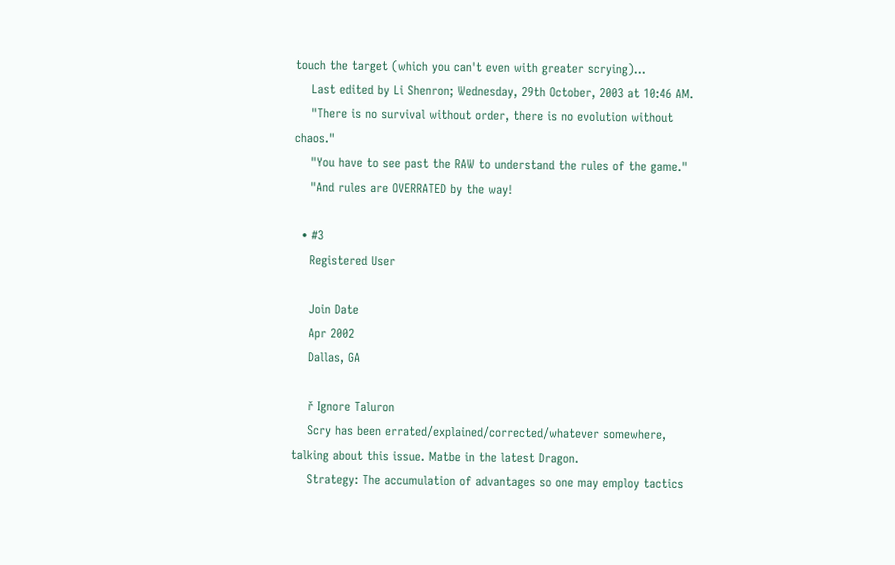touch the target (which you can't even with greater scrying)...
    Last edited by Li Shenron; Wednesday, 29th October, 2003 at 10:46 AM.
    "There is no survival without order, there is no evolution without chaos."
    "You have to see past the RAW to understand the rules of the game."
    "And rules are OVERRATED by the way!

  • #3
    Registered User

    Join Date
    Apr 2002
    Dallas, GA

    ř Ignore Taluron
    Scry has been errated/explained/corrected/whatever somewhere, talking about this issue. Matbe in the latest Dragon.
    Strategy: The accumulation of advantages so one may employ tactics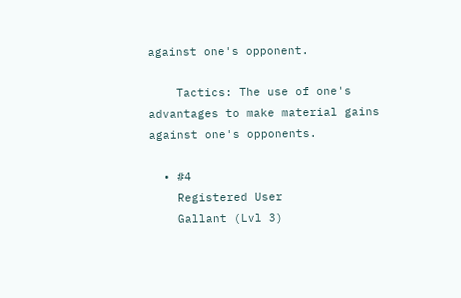against one's opponent.

    Tactics: The use of one's advantages to make material gains against one's opponents.

  • #4
    Registered User
    Gallant (Lvl 3)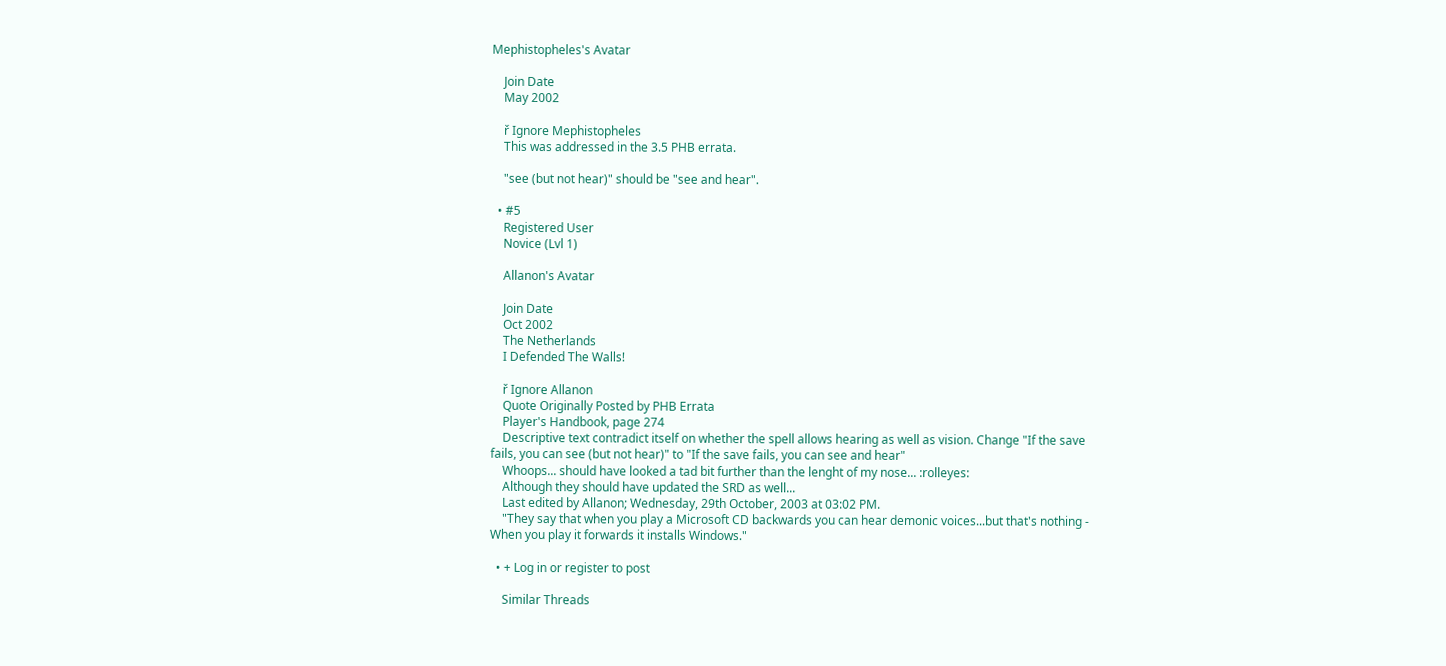Mephistopheles's Avatar

    Join Date
    May 2002

    ř Ignore Mephistopheles
    This was addressed in the 3.5 PHB errata.

    "see (but not hear)" should be "see and hear".

  • #5
    Registered User
    Novice (Lvl 1)

    Allanon's Avatar

    Join Date
    Oct 2002
    The Netherlands
    I Defended The Walls!

    ř Ignore Allanon
    Quote Originally Posted by PHB Errata
    Player's Handbook, page 274
    Descriptive text contradict itself on whether the spell allows hearing as well as vision. Change "If the save fails, you can see (but not hear)" to "If the save fails, you can see and hear"
    Whoops... should have looked a tad bit further than the lenght of my nose... :rolleyes:
    Although they should have updated the SRD as well...
    Last edited by Allanon; Wednesday, 29th October, 2003 at 03:02 PM.
    "They say that when you play a Microsoft CD backwards you can hear demonic voices...but that's nothing - When you play it forwards it installs Windows."

  • + Log in or register to post

    Similar Threads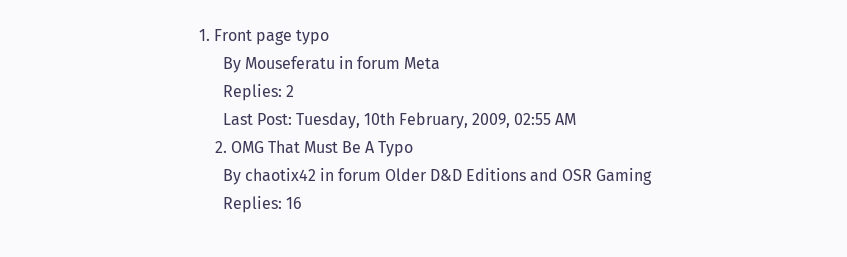1. Front page typo
      By Mouseferatu in forum Meta
      Replies: 2
      Last Post: Tuesday, 10th February, 2009, 02:55 AM
    2. OMG That Must Be A Typo
      By chaotix42 in forum Older D&D Editions and OSR Gaming
      Replies: 16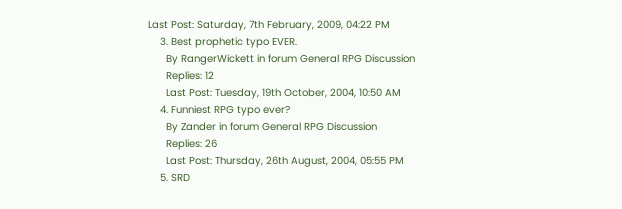Last Post: Saturday, 7th February, 2009, 04:22 PM
    3. Best prophetic typo EVER.
      By RangerWickett in forum General RPG Discussion
      Replies: 12
      Last Post: Tuesday, 19th October, 2004, 10:50 AM
    4. Funniest RPG typo ever?
      By Zander in forum General RPG Discussion
      Replies: 26
      Last Post: Thursday, 26th August, 2004, 05:55 PM
    5. SRD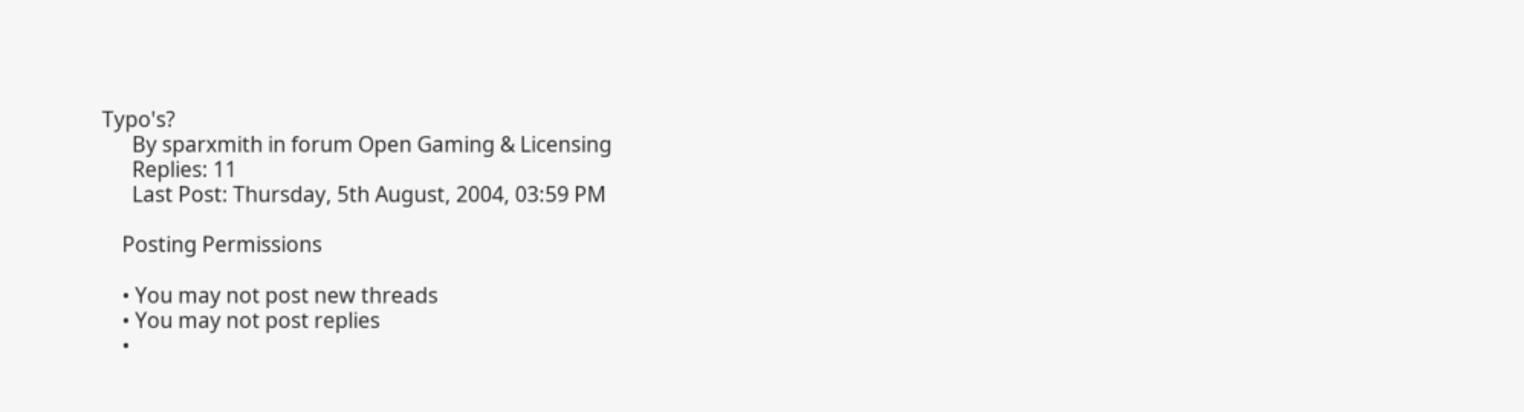Typo's?
      By sparxmith in forum Open Gaming & Licensing
      Replies: 11
      Last Post: Thursday, 5th August, 2004, 03:59 PM

    Posting Permissions

    • You may not post new threads
    • You may not post replies
    •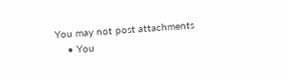You may not post attachments
    • You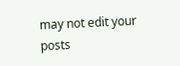may not edit your posts